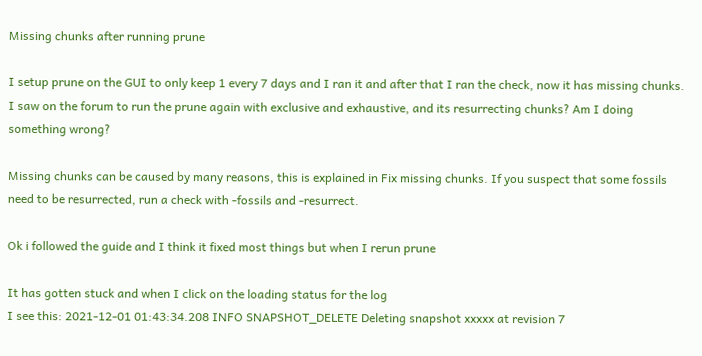Missing chunks after running prune

I setup prune on the GUI to only keep 1 every 7 days and I ran it and after that I ran the check, now it has missing chunks. I saw on the forum to run the prune again with exclusive and exhaustive, and its resurrecting chunks? Am I doing something wrong?

Missing chunks can be caused by many reasons, this is explained in Fix missing chunks. If you suspect that some fossils need to be resurrected, run a check with -fossils and -resurrect.

Ok i followed the guide and I think it fixed most things but when I rerun prune

It has gotten stuck and when I click on the loading status for the log
I see this: 2021-12-01 01:43:34.208 INFO SNAPSHOT_DELETE Deleting snapshot xxxxx at revision 7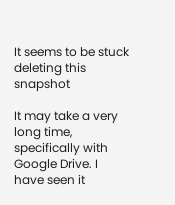It seems to be stuck deleting this snapshot

It may take a very long time, specifically with Google Drive. I have seen it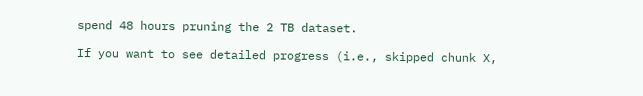spend 48 hours pruning the 2 TB dataset.

If you want to see detailed progress (i.e., skipped chunk X,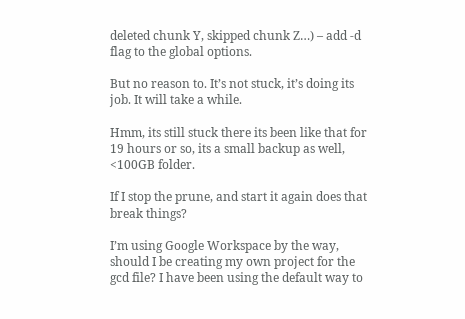deleted chunk Y, skipped chunk Z…) – add -d flag to the global options.

But no reason to. It’s not stuck, it’s doing its job. It will take a while.

Hmm, its still stuck there its been like that for 19 hours or so, its a small backup as well, <100GB folder.

If I stop the prune, and start it again does that break things?

I’m using Google Workspace by the way, should I be creating my own project for the gcd file? I have been using the default way to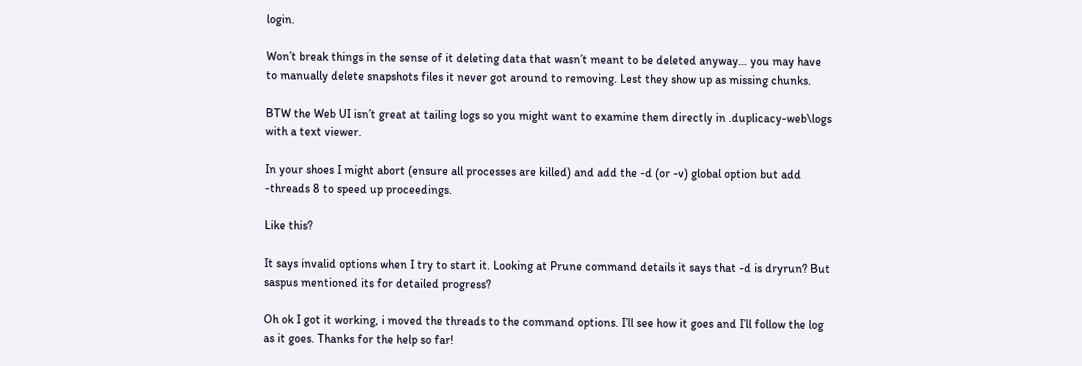login.

Won’t break things in the sense of it deleting data that wasn’t meant to be deleted anyway… you may have to manually delete snapshots files it never got around to removing. Lest they show up as missing chunks.

BTW the Web UI isn’t great at tailing logs so you might want to examine them directly in .duplicacy-web\logs with a text viewer.

In your shoes I might abort (ensure all processes are killed) and add the -d (or -v) global option but add -threads 8 to speed up proceedings.

Like this?

It says invalid options when I try to start it. Looking at Prune command details it says that -d is dryrun? But saspus mentioned its for detailed progress?

Oh ok I got it working, i moved the threads to the command options. I’ll see how it goes and I’ll follow the log as it goes. Thanks for the help so far!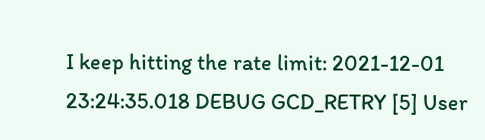I keep hitting the rate limit: 2021-12-01 23:24:35.018 DEBUG GCD_RETRY [5] User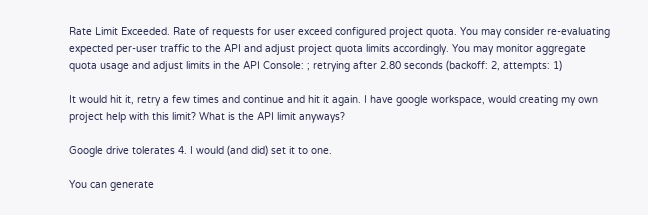Rate Limit Exceeded. Rate of requests for user exceed configured project quota. You may consider re-evaluating expected per-user traffic to the API and adjust project quota limits accordingly. You may monitor aggregate quota usage and adjust limits in the API Console: ; retrying after 2.80 seconds (backoff: 2, attempts: 1)

It would hit it, retry a few times and continue and hit it again. I have google workspace, would creating my own project help with this limit? What is the API limit anyways?

Google drive tolerates 4. I would (and did) set it to one.

You can generate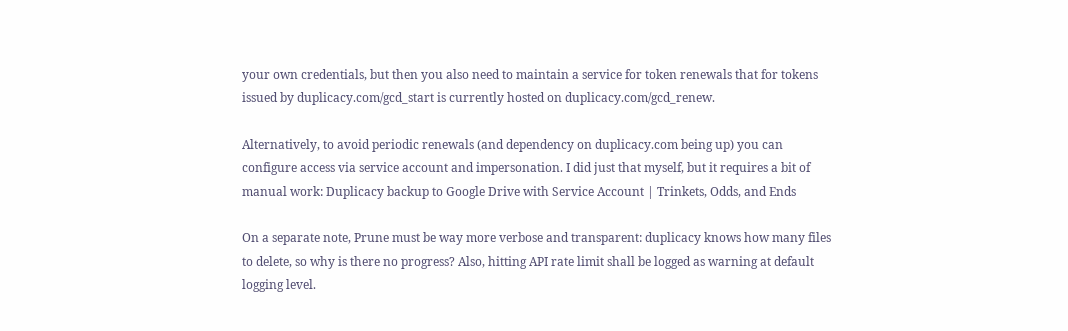your own credentials, but then you also need to maintain a service for token renewals that for tokens issued by duplicacy.com/gcd_start is currently hosted on duplicacy.com/gcd_renew.

Alternatively, to avoid periodic renewals (and dependency on duplicacy.com being up) you can configure access via service account and impersonation. I did just that myself, but it requires a bit of manual work: Duplicacy backup to Google Drive with Service Account | Trinkets, Odds, and Ends

On a separate note, Prune must be way more verbose and transparent: duplicacy knows how many files to delete, so why is there no progress? Also, hitting API rate limit shall be logged as warning at default logging level.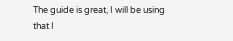The guide is great, I will be using that I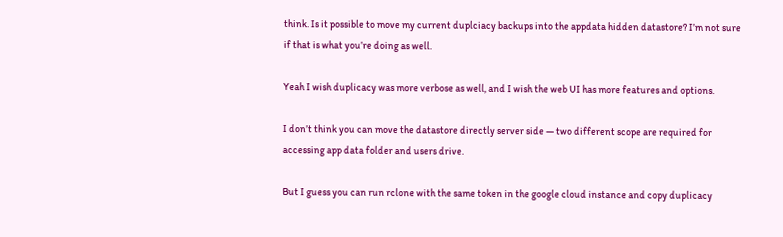think. Is it possible to move my current duplciacy backups into the appdata hidden datastore? I’m not sure if that is what you’re doing as well.

Yeah I wish duplicacy was more verbose as well, and I wish the web UI has more features and options.

I don’t think you can move the datastore directly server side — two different scope are required for accessing app data folder and users drive.

But I guess you can run rclone with the same token in the google cloud instance and copy duplicacy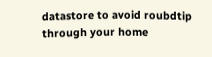datastore to avoid roubdtip through your home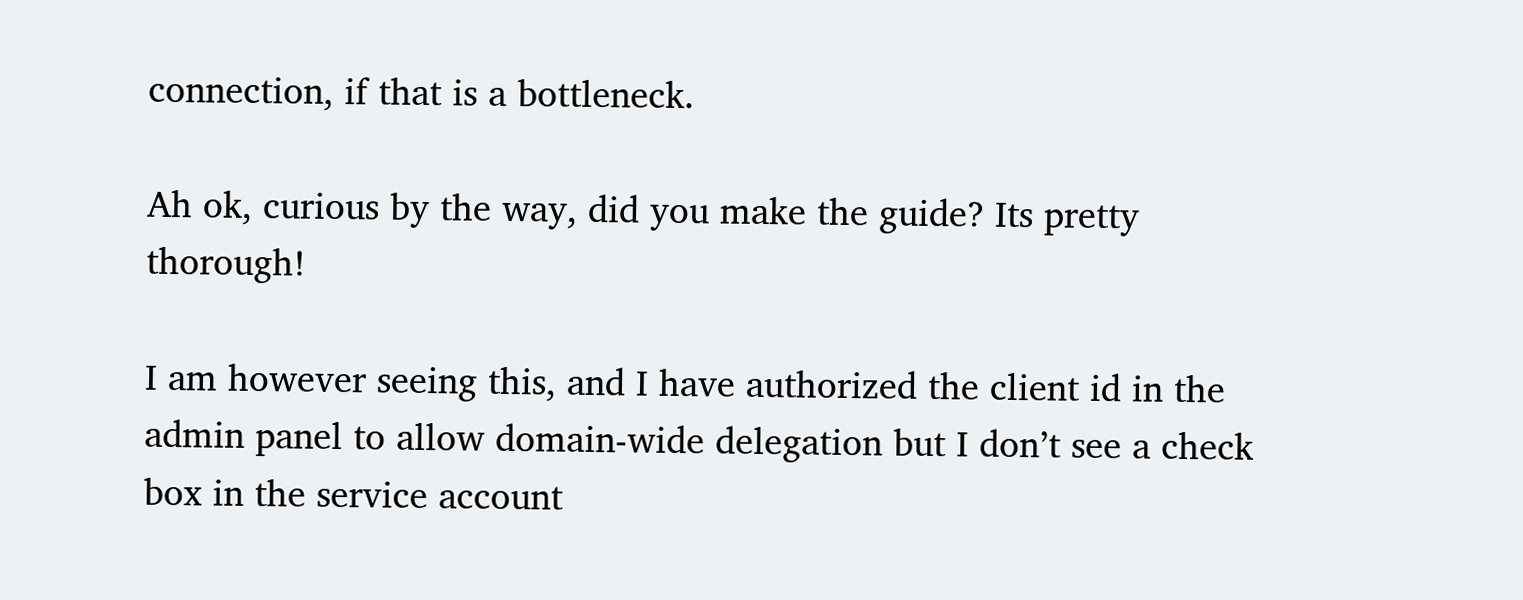connection, if that is a bottleneck.

Ah ok, curious by the way, did you make the guide? Its pretty thorough!

I am however seeing this, and I have authorized the client id in the admin panel to allow domain-wide delegation but I don’t see a check box in the service account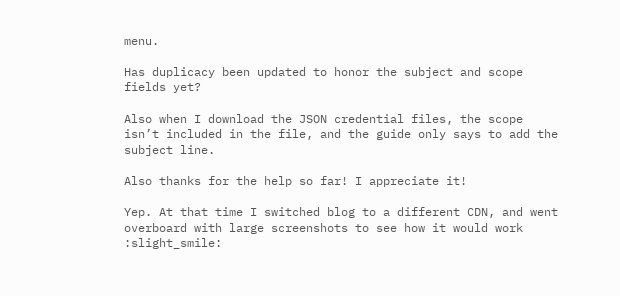menu.

Has duplicacy been updated to honor the subject and scope fields yet?

Also when I download the JSON credential files, the scope isn’t included in the file, and the guide only says to add the subject line.

Also thanks for the help so far! I appreciate it!

Yep. At that time I switched blog to a different CDN, and went overboard with large screenshots to see how it would work :slight_smile: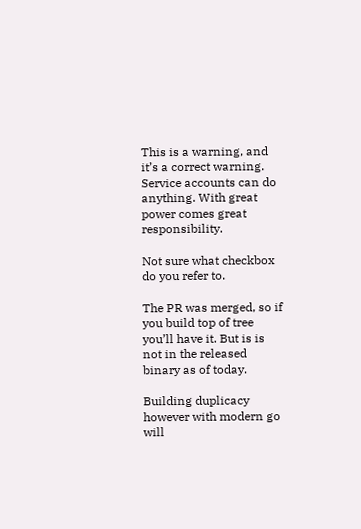This is a warning, and it’s a correct warning. Service accounts can do anything. With great power comes great responsibility.

Not sure what checkbox do you refer to.

The PR was merged, so if you build top of tree you’ll have it. But is is not in the released binary as of today.

Building duplicacy however with modern go will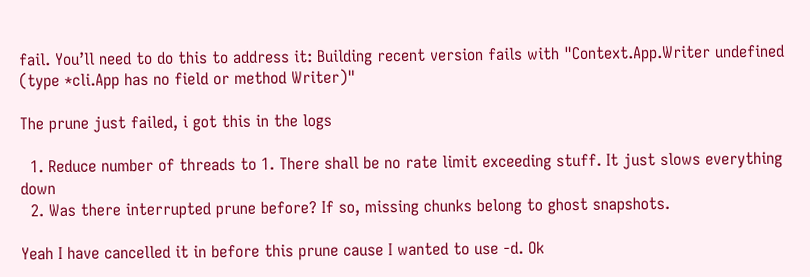fail. You’ll need to do this to address it: Building recent version fails with "Context.App.Writer undefined (type *cli.App has no field or method Writer)"

The prune just failed, i got this in the logs

  1. Reduce number of threads to 1. There shall be no rate limit exceeding stuff. It just slows everything down
  2. Was there interrupted prune before? If so, missing chunks belong to ghost snapshots.

Yeah I have cancelled it in before this prune cause I wanted to use -d. Ok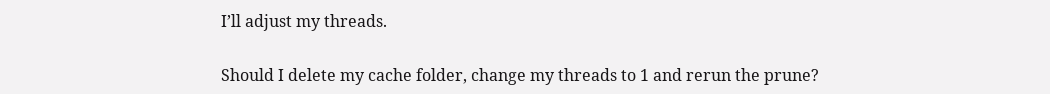I’ll adjust my threads.

Should I delete my cache folder, change my threads to 1 and rerun the prune?